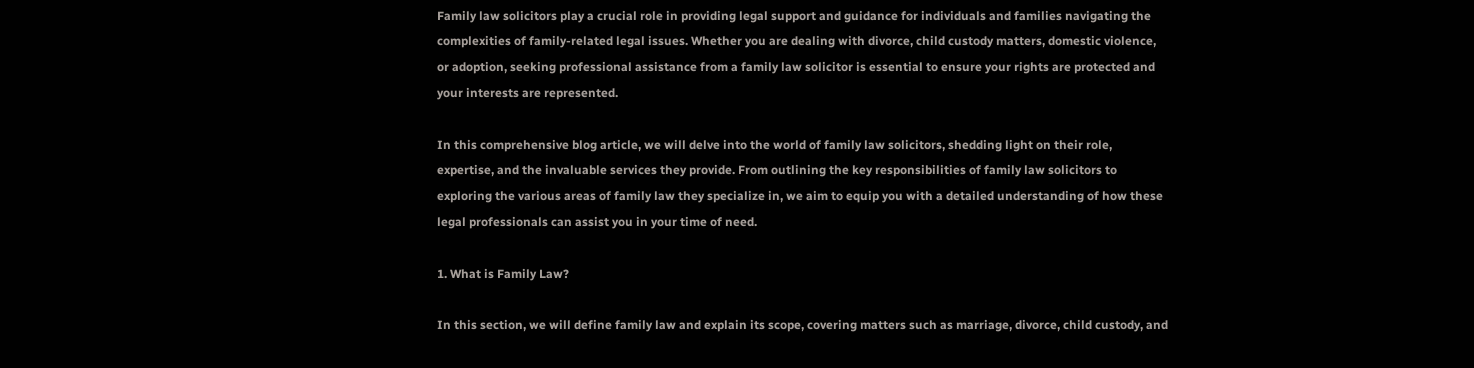Family law solicitors play a crucial role in providing legal support and guidance for individuals and families navigating the complexities of family-related legal issues. Whether you are dealing with divorce, child custody matters, domestic violence, or adoption, seeking professional assistance from a family law solicitor is essential to ensure your rights are protected and your interests are represented.

In this comprehensive blog article, we will delve into the world of family law solicitors, shedding light on their role, expertise, and the invaluable services they provide. From outlining the key responsibilities of family law solicitors to exploring the various areas of family law they specialize in, we aim to equip you with a detailed understanding of how these legal professionals can assist you in your time of need.

1. What is Family Law?

In this section, we will define family law and explain its scope, covering matters such as marriage, divorce, child custody, and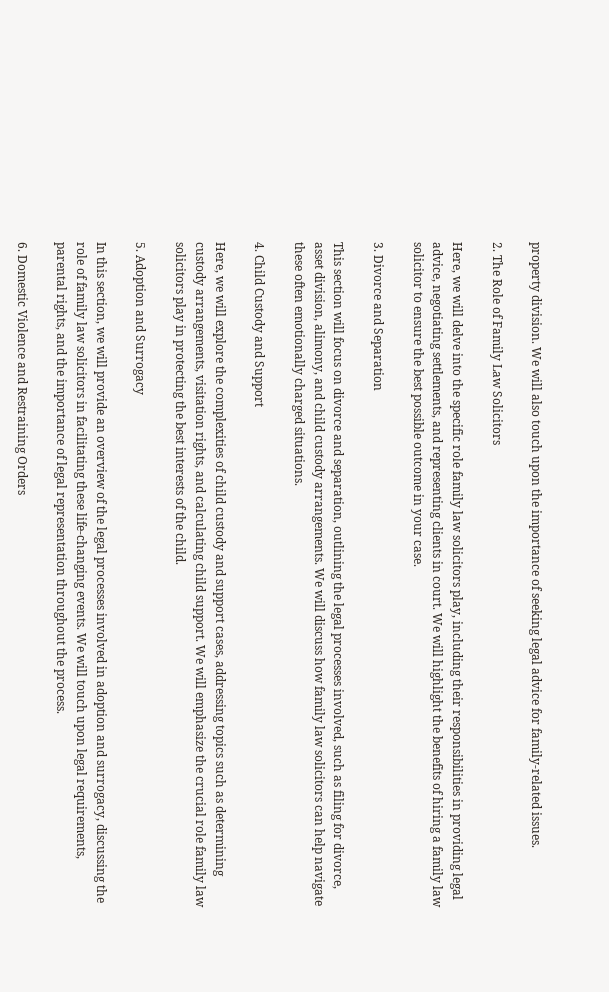property division. We will also touch upon the importance of seeking legal advice for family-related issues.

2. The Role of Family Law Solicitors

Here, we will delve into the specific role family law solicitors play, including their responsibilities in providing legal advice, negotiating settlements, and representing clients in court. We will highlight the benefits of hiring a family law solicitor to ensure the best possible outcome in your case.

3. Divorce and Separation

This section will focus on divorce and separation, outlining the legal processes involved, such as filing for divorce, asset division, alimony, and child custody arrangements. We will discuss how family law solicitors can help navigate these often emotionally charged situations.

4. Child Custody and Support

Here, we will explore the complexities of child custody and support cases, addressing topics such as determining custody arrangements, visitation rights, and calculating child support. We will emphasize the crucial role family law solicitors play in protecting the best interests of the child.

5. Adoption and Surrogacy

In this section, we will provide an overview of the legal processes involved in adoption and surrogacy, discussing the role of family law solicitors in facilitating these life-changing events. We will touch upon legal requirements, parental rights, and the importance of legal representation throughout the process.

6. Domestic Violence and Restraining Orders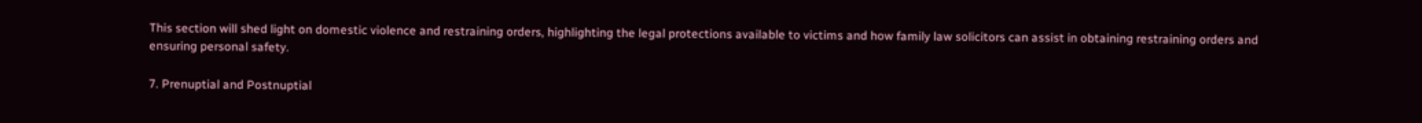This section will shed light on domestic violence and restraining orders, highlighting the legal protections available to victims and how family law solicitors can assist in obtaining restraining orders and ensuring personal safety.

7. Prenuptial and Postnuptial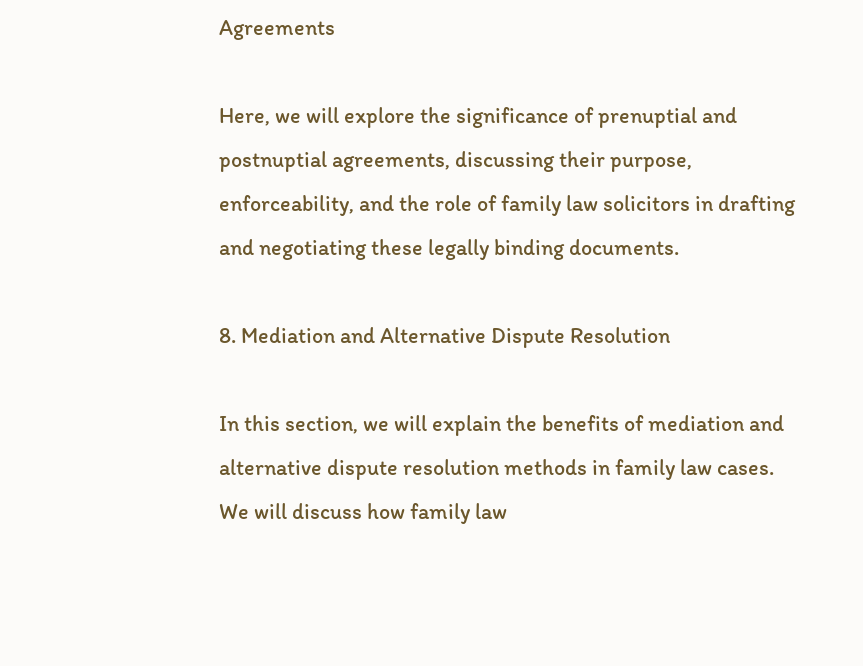Agreements

Here, we will explore the significance of prenuptial and postnuptial agreements, discussing their purpose, enforceability, and the role of family law solicitors in drafting and negotiating these legally binding documents.

8. Mediation and Alternative Dispute Resolution

In this section, we will explain the benefits of mediation and alternative dispute resolution methods in family law cases. We will discuss how family law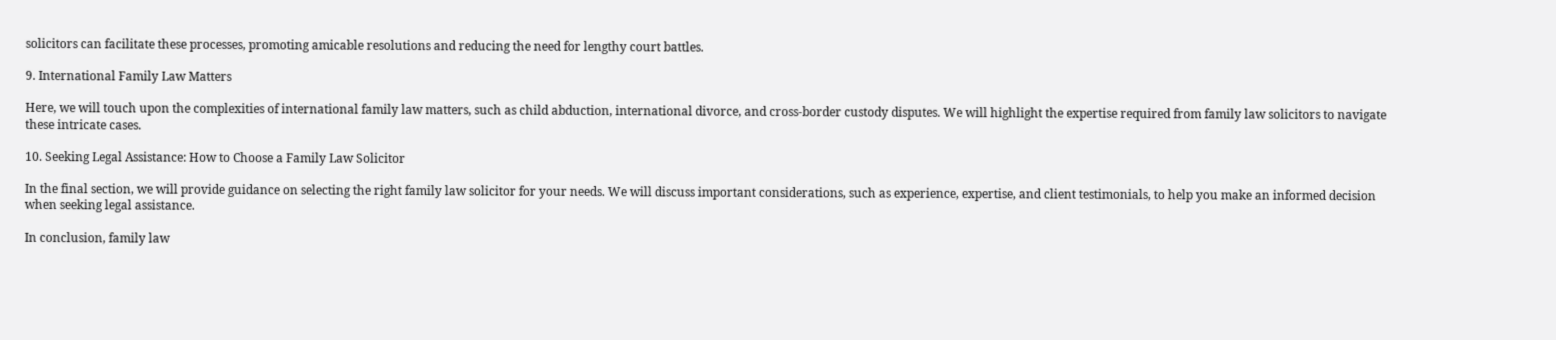solicitors can facilitate these processes, promoting amicable resolutions and reducing the need for lengthy court battles.

9. International Family Law Matters

Here, we will touch upon the complexities of international family law matters, such as child abduction, international divorce, and cross-border custody disputes. We will highlight the expertise required from family law solicitors to navigate these intricate cases.

10. Seeking Legal Assistance: How to Choose a Family Law Solicitor

In the final section, we will provide guidance on selecting the right family law solicitor for your needs. We will discuss important considerations, such as experience, expertise, and client testimonials, to help you make an informed decision when seeking legal assistance.

In conclusion, family law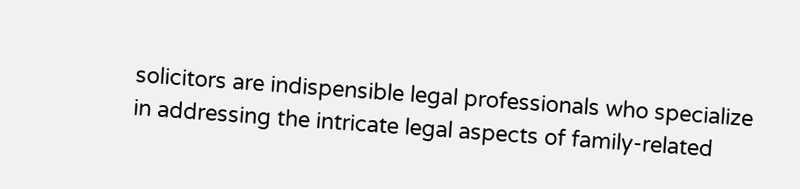solicitors are indispensible legal professionals who specialize in addressing the intricate legal aspects of family-related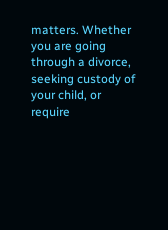matters. Whether you are going through a divorce, seeking custody of your child, or require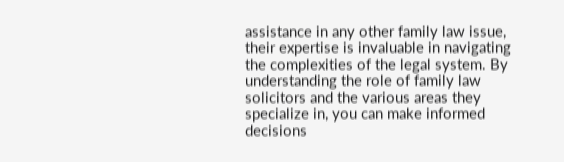assistance in any other family law issue, their expertise is invaluable in navigating the complexities of the legal system. By understanding the role of family law solicitors and the various areas they specialize in, you can make informed decisions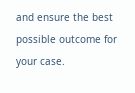and ensure the best possible outcome for your case.